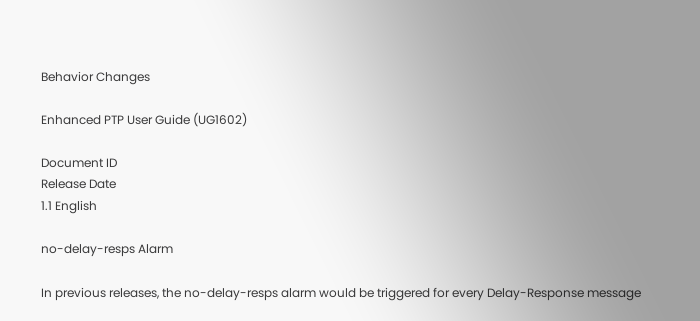Behavior Changes

Enhanced PTP User Guide (UG1602)

Document ID
Release Date
1.1 English

no-delay-resps Alarm

In previous releases, the no-delay-resps alarm would be triggered for every Delay-Response message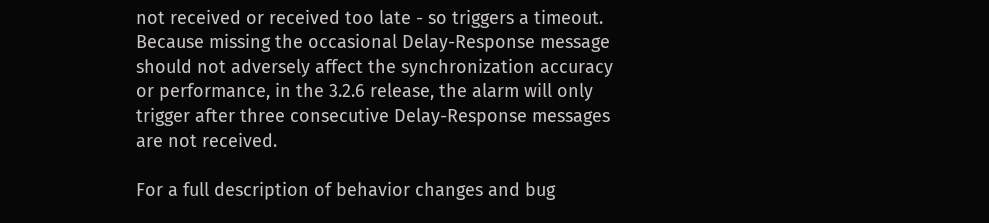not received or received too late - so triggers a timeout. Because missing the occasional Delay-Response message should not adversely affect the synchronization accuracy or performance, in the 3.2.6 release, the alarm will only trigger after three consecutive Delay-Response messages are not received.

For a full description of behavior changes and bug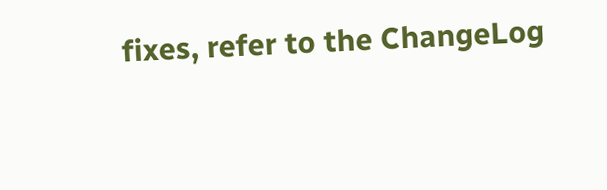fixes, refer to the ChangeLog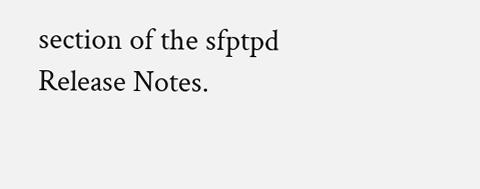section of the sfptpd Release Notes.